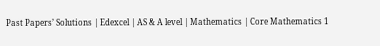Past Papers’ Solutions | Edexcel | AS & A level | Mathematics | Core Mathematics 1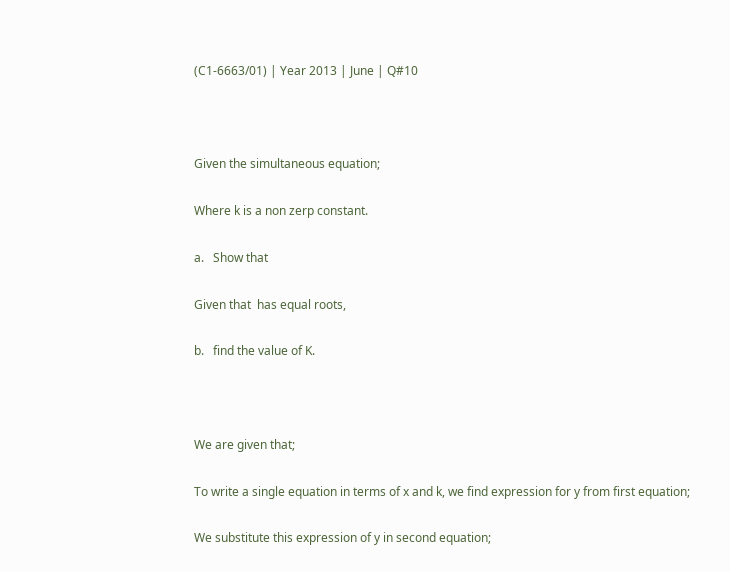(C1-6663/01) | Year 2013 | June | Q#10



Given the simultaneous equation;

Where k is a non zerp constant.

a.   Show that

Given that  has equal roots,

b.   find the value of K.



We are given that;

To write a single equation in terms of x and k, we find expression for y from first equation;

We substitute this expression of y in second equation;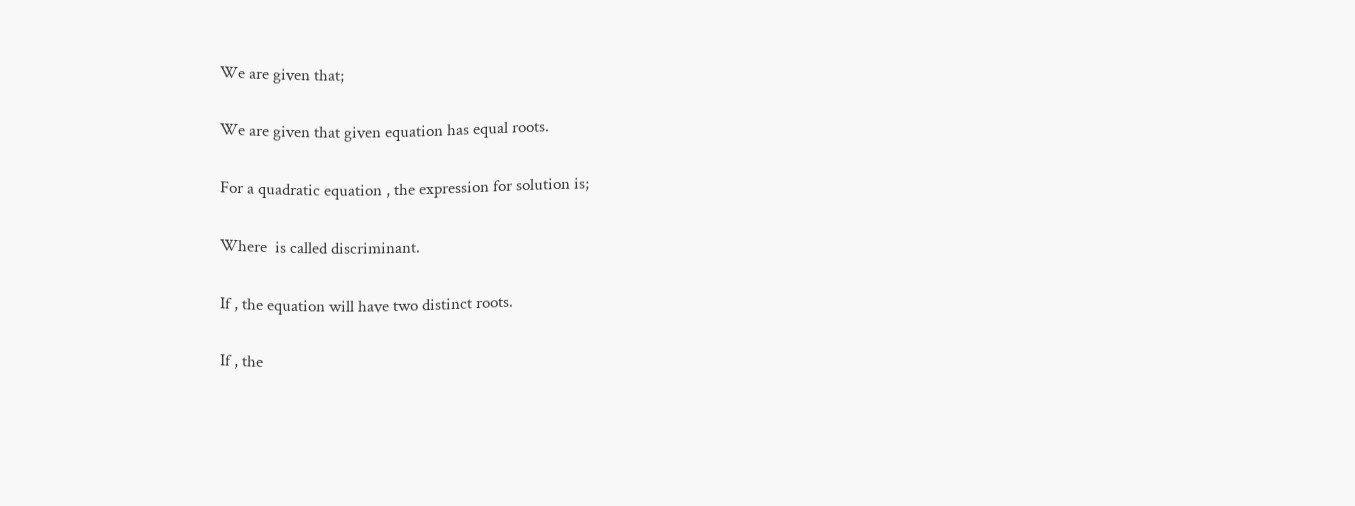We are given that;

We are given that given equation has equal roots.

For a quadratic equation , the expression for solution is;

Where  is called discriminant.

If , the equation will have two distinct roots.

If , the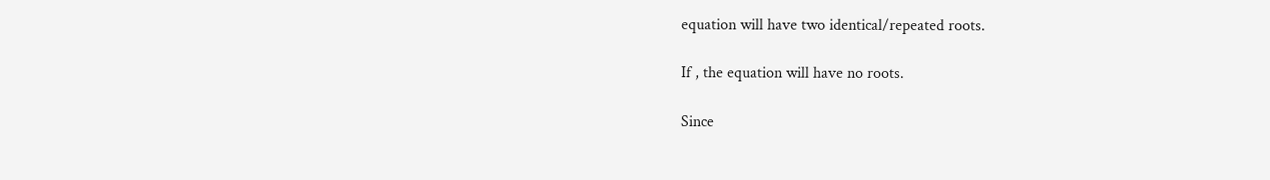equation will have two identical/repeated roots.

If , the equation will have no roots.

Since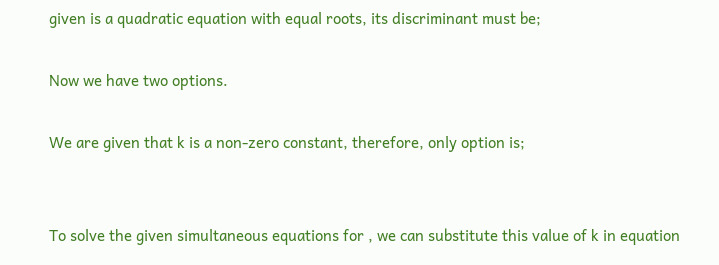given is a quadratic equation with equal roots, its discriminant must be;

Now we have two options.

We are given that k is a non-zero constant, therefore, only option is;


To solve the given simultaneous equations for , we can substitute this value of k in equation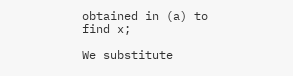obtained in (a) to find x;

We substitute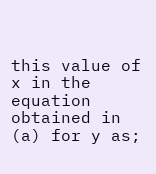this value of x in the equation obtained in (a) for y as;